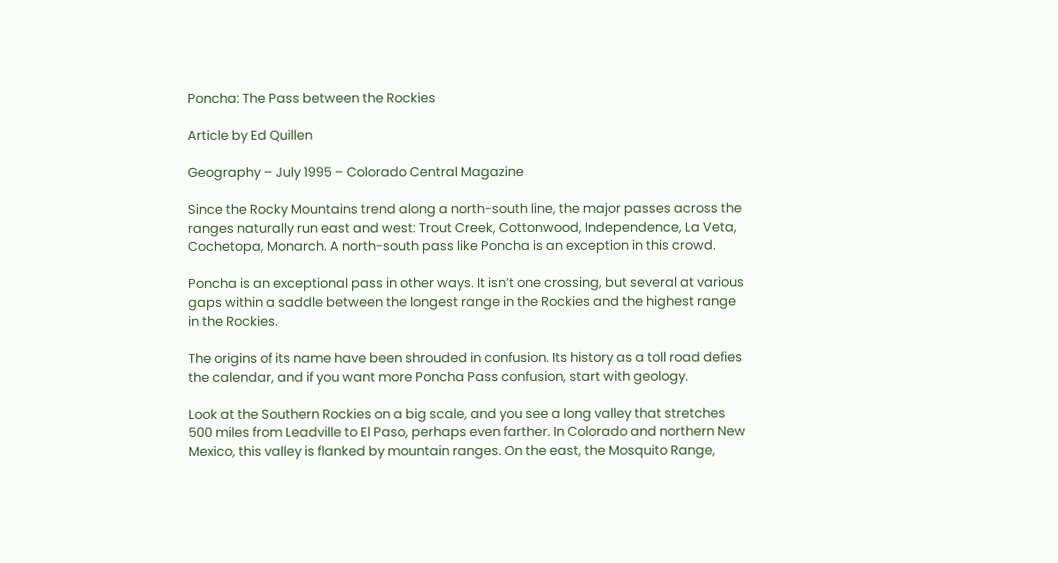Poncha: The Pass between the Rockies

Article by Ed Quillen

Geography – July 1995 – Colorado Central Magazine

Since the Rocky Mountains trend along a north-south line, the major passes across the ranges naturally run east and west: Trout Creek, Cottonwood, Independence, La Veta, Cochetopa, Monarch. A north-south pass like Poncha is an exception in this crowd.

Poncha is an exceptional pass in other ways. It isn’t one crossing, but several at various gaps within a saddle between the longest range in the Rockies and the highest range in the Rockies.

The origins of its name have been shrouded in confusion. Its history as a toll road defies the calendar, and if you want more Poncha Pass confusion, start with geology.

Look at the Southern Rockies on a big scale, and you see a long valley that stretches 500 miles from Leadville to El Paso, perhaps even farther. In Colorado and northern New Mexico, this valley is flanked by mountain ranges. On the east, the Mosquito Range,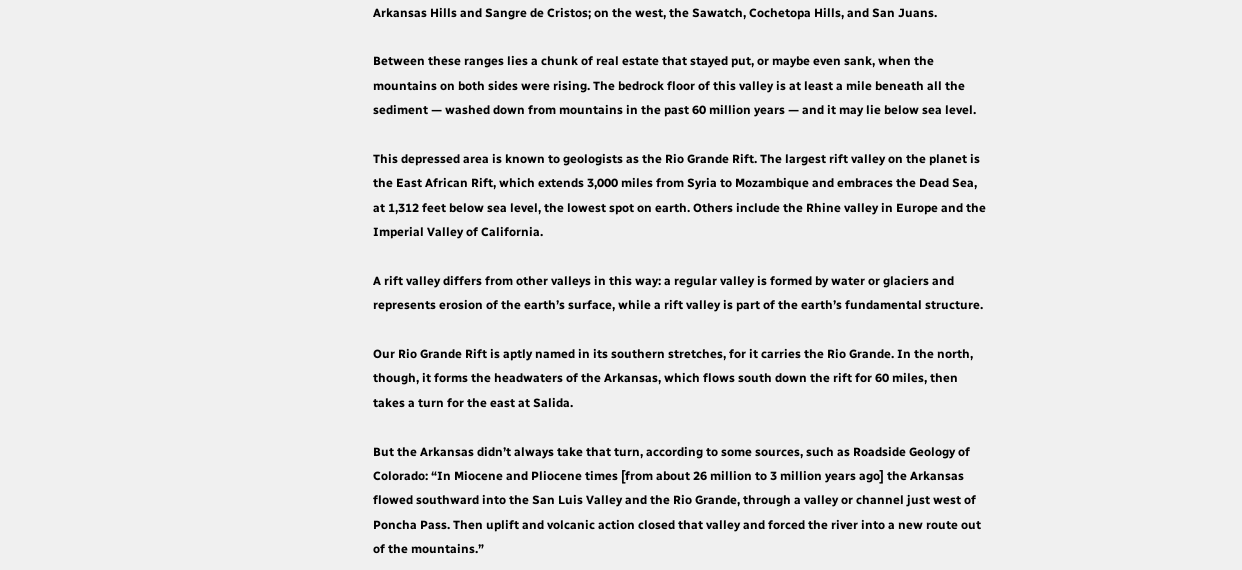Arkansas Hills and Sangre de Cristos; on the west, the Sawatch, Cochetopa Hills, and San Juans.

Between these ranges lies a chunk of real estate that stayed put, or maybe even sank, when the mountains on both sides were rising. The bedrock floor of this valley is at least a mile beneath all the sediment — washed down from mountains in the past 60 million years — and it may lie below sea level.

This depressed area is known to geologists as the Rio Grande Rift. The largest rift valley on the planet is the East African Rift, which extends 3,000 miles from Syria to Mozambique and embraces the Dead Sea, at 1,312 feet below sea level, the lowest spot on earth. Others include the Rhine valley in Europe and the Imperial Valley of California.

A rift valley differs from other valleys in this way: a regular valley is formed by water or glaciers and represents erosion of the earth’s surface, while a rift valley is part of the earth’s fundamental structure.

Our Rio Grande Rift is aptly named in its southern stretches, for it carries the Rio Grande. In the north, though, it forms the headwaters of the Arkansas, which flows south down the rift for 60 miles, then takes a turn for the east at Salida.

But the Arkansas didn’t always take that turn, according to some sources, such as Roadside Geology of Colorado: “In Miocene and Pliocene times [from about 26 million to 3 million years ago] the Arkansas flowed southward into the San Luis Valley and the Rio Grande, through a valley or channel just west of Poncha Pass. Then uplift and volcanic action closed that valley and forced the river into a new route out of the mountains.”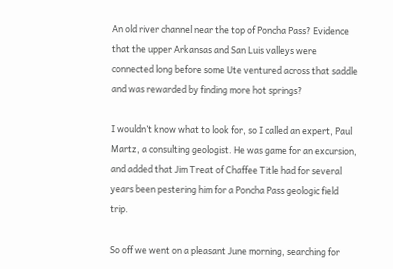An old river channel near the top of Poncha Pass? Evidence that the upper Arkansas and San Luis valleys were connected long before some Ute ventured across that saddle and was rewarded by finding more hot springs?

I wouldn’t know what to look for, so I called an expert, Paul Martz, a consulting geologist. He was game for an excursion, and added that Jim Treat of Chaffee Title had for several years been pestering him for a Poncha Pass geologic field trip.

So off we went on a pleasant June morning, searching for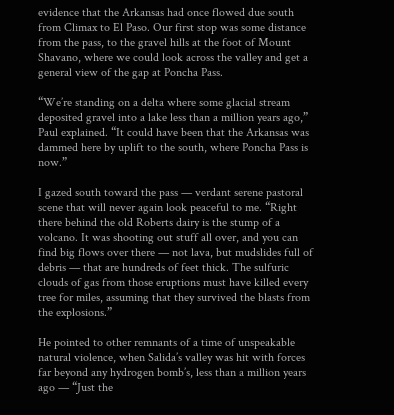evidence that the Arkansas had once flowed due south from Climax to El Paso. Our first stop was some distance from the pass, to the gravel hills at the foot of Mount Shavano, where we could look across the valley and get a general view of the gap at Poncha Pass.

“We’re standing on a delta where some glacial stream deposited gravel into a lake less than a million years ago,” Paul explained. “It could have been that the Arkansas was dammed here by uplift to the south, where Poncha Pass is now.”

I gazed south toward the pass — verdant serene pastoral scene that will never again look peaceful to me. “Right there behind the old Roberts dairy is the stump of a volcano. It was shooting out stuff all over, and you can find big flows over there — not lava, but mudslides full of debris — that are hundreds of feet thick. The sulfuric clouds of gas from those eruptions must have killed every tree for miles, assuming that they survived the blasts from the explosions.”

He pointed to other remnants of a time of unspeakable natural violence, when Salida’s valley was hit with forces far beyond any hydrogen bomb’s, less than a million years ago — “Just the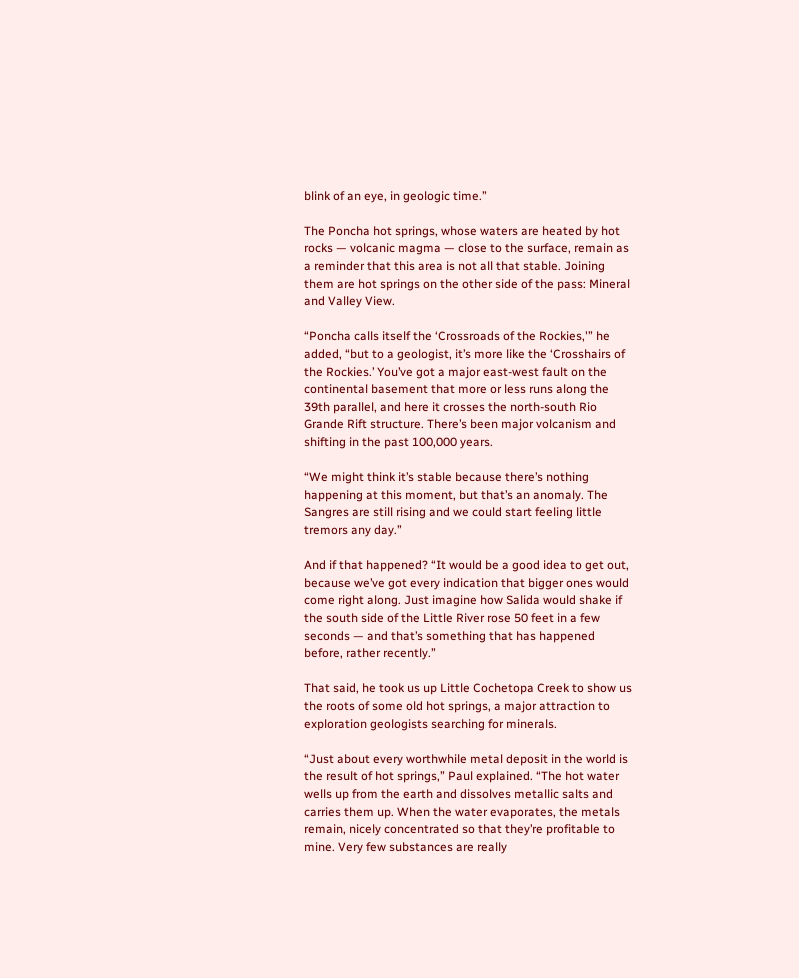blink of an eye, in geologic time.”

The Poncha hot springs, whose waters are heated by hot rocks — volcanic magma — close to the surface, remain as a reminder that this area is not all that stable. Joining them are hot springs on the other side of the pass: Mineral and Valley View.

“Poncha calls itself the ‘Crossroads of the Rockies,'” he added, “but to a geologist, it’s more like the ‘Crosshairs of the Rockies.’ You’ve got a major east-west fault on the continental basement that more or less runs along the 39th parallel, and here it crosses the north-south Rio Grande Rift structure. There’s been major volcanism and shifting in the past 100,000 years.

“We might think it’s stable because there’s nothing happening at this moment, but that’s an anomaly. The Sangres are still rising and we could start feeling little tremors any day.”

And if that happened? “It would be a good idea to get out, because we’ve got every indication that bigger ones would come right along. Just imagine how Salida would shake if the south side of the Little River rose 50 feet in a few seconds — and that’s something that has happened before, rather recently.”

That said, he took us up Little Cochetopa Creek to show us the roots of some old hot springs, a major attraction to exploration geologists searching for minerals.

“Just about every worthwhile metal deposit in the world is the result of hot springs,” Paul explained. “The hot water wells up from the earth and dissolves metallic salts and carries them up. When the water evaporates, the metals remain, nicely concentrated so that they’re profitable to mine. Very few substances are really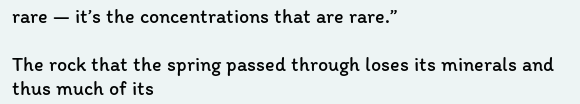rare — it’s the concentrations that are rare.”

The rock that the spring passed through loses its minerals and thus much of its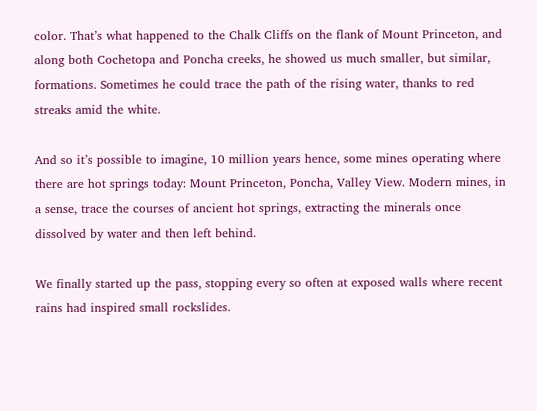color. That’s what happened to the Chalk Cliffs on the flank of Mount Princeton, and along both Cochetopa and Poncha creeks, he showed us much smaller, but similar, formations. Sometimes he could trace the path of the rising water, thanks to red streaks amid the white.

And so it’s possible to imagine, 10 million years hence, some mines operating where there are hot springs today: Mount Princeton, Poncha, Valley View. Modern mines, in a sense, trace the courses of ancient hot springs, extracting the minerals once dissolved by water and then left behind.

We finally started up the pass, stopping every so often at exposed walls where recent rains had inspired small rockslides.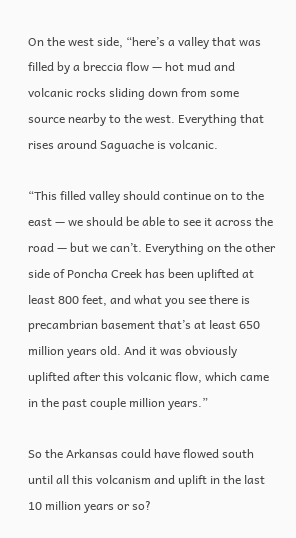On the west side, “here’s a valley that was filled by a breccia flow — hot mud and volcanic rocks sliding down from some source nearby to the west. Everything that rises around Saguache is volcanic.

“This filled valley should continue on to the east — we should be able to see it across the road — but we can’t. Everything on the other side of Poncha Creek has been uplifted at least 800 feet, and what you see there is precambrian basement that’s at least 650 million years old. And it was obviously uplifted after this volcanic flow, which came in the past couple million years.”

So the Arkansas could have flowed south until all this volcanism and uplift in the last 10 million years or so?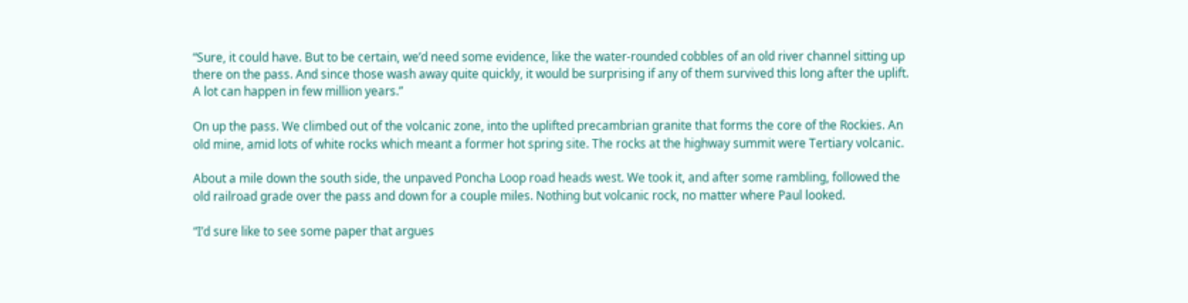“Sure, it could have. But to be certain, we’d need some evidence, like the water-rounded cobbles of an old river channel sitting up there on the pass. And since those wash away quite quickly, it would be surprising if any of them survived this long after the uplift. A lot can happen in few million years.”

On up the pass. We climbed out of the volcanic zone, into the uplifted precambrian granite that forms the core of the Rockies. An old mine, amid lots of white rocks which meant a former hot spring site. The rocks at the highway summit were Tertiary volcanic.

About a mile down the south side, the unpaved Poncha Loop road heads west. We took it, and after some rambling, followed the old railroad grade over the pass and down for a couple miles. Nothing but volcanic rock, no matter where Paul looked.

“I’d sure like to see some paper that argues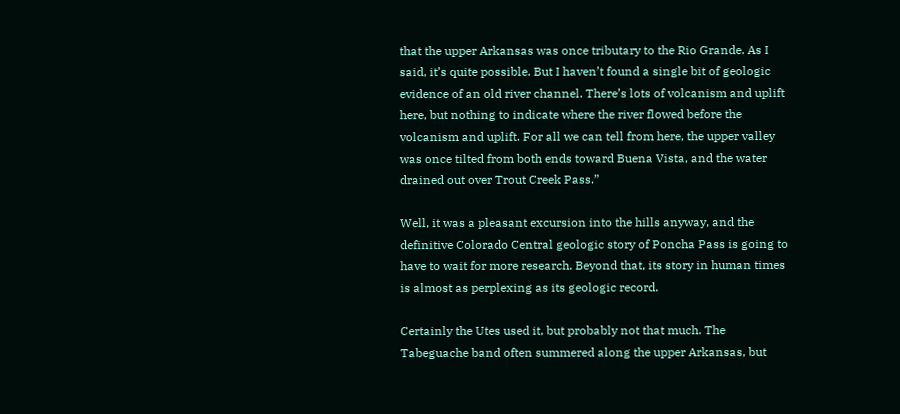that the upper Arkansas was once tributary to the Rio Grande. As I said, it’s quite possible. But I haven’t found a single bit of geologic evidence of an old river channel. There’s lots of volcanism and uplift here, but nothing to indicate where the river flowed before the volcanism and uplift. For all we can tell from here, the upper valley was once tilted from both ends toward Buena Vista, and the water drained out over Trout Creek Pass.”

Well, it was a pleasant excursion into the hills anyway, and the definitive Colorado Central geologic story of Poncha Pass is going to have to wait for more research. Beyond that, its story in human times is almost as perplexing as its geologic record.

Certainly the Utes used it, but probably not that much. The Tabeguache band often summered along the upper Arkansas, but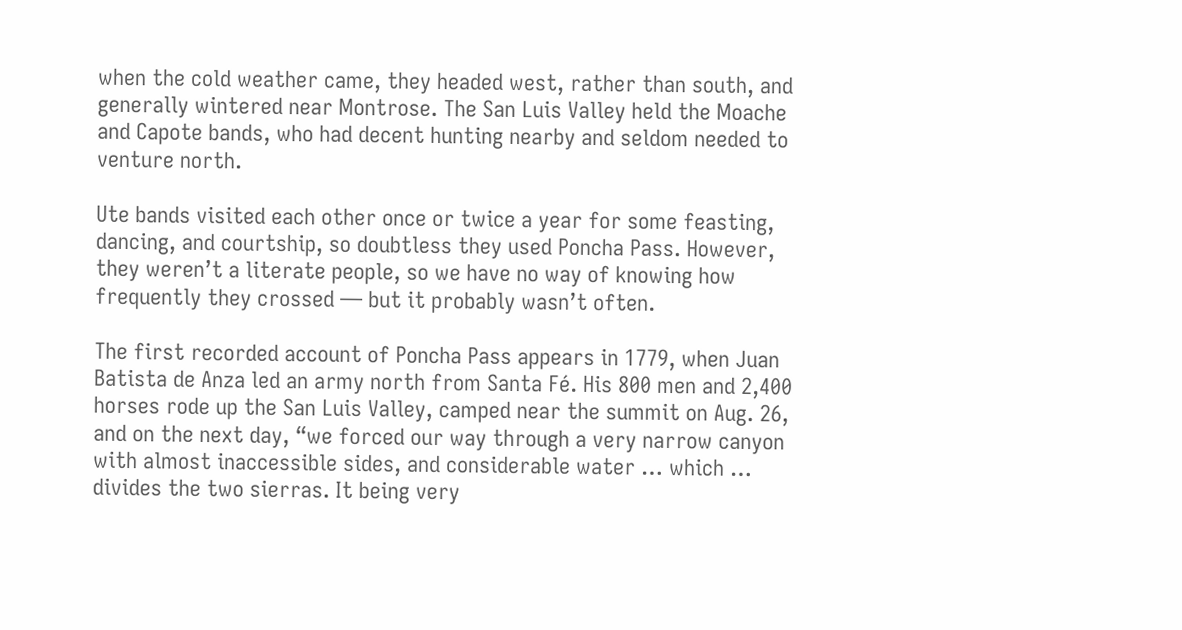when the cold weather came, they headed west, rather than south, and generally wintered near Montrose. The San Luis Valley held the Moache and Capote bands, who had decent hunting nearby and seldom needed to venture north.

Ute bands visited each other once or twice a year for some feasting, dancing, and courtship, so doubtless they used Poncha Pass. However, they weren’t a literate people, so we have no way of knowing how frequently they crossed — but it probably wasn’t often.

The first recorded account of Poncha Pass appears in 1779, when Juan Batista de Anza led an army north from Santa Fé. His 800 men and 2,400 horses rode up the San Luis Valley, camped near the summit on Aug. 26, and on the next day, “we forced our way through a very narrow canyon with almost inaccessible sides, and considerable water … which … divides the two sierras. It being very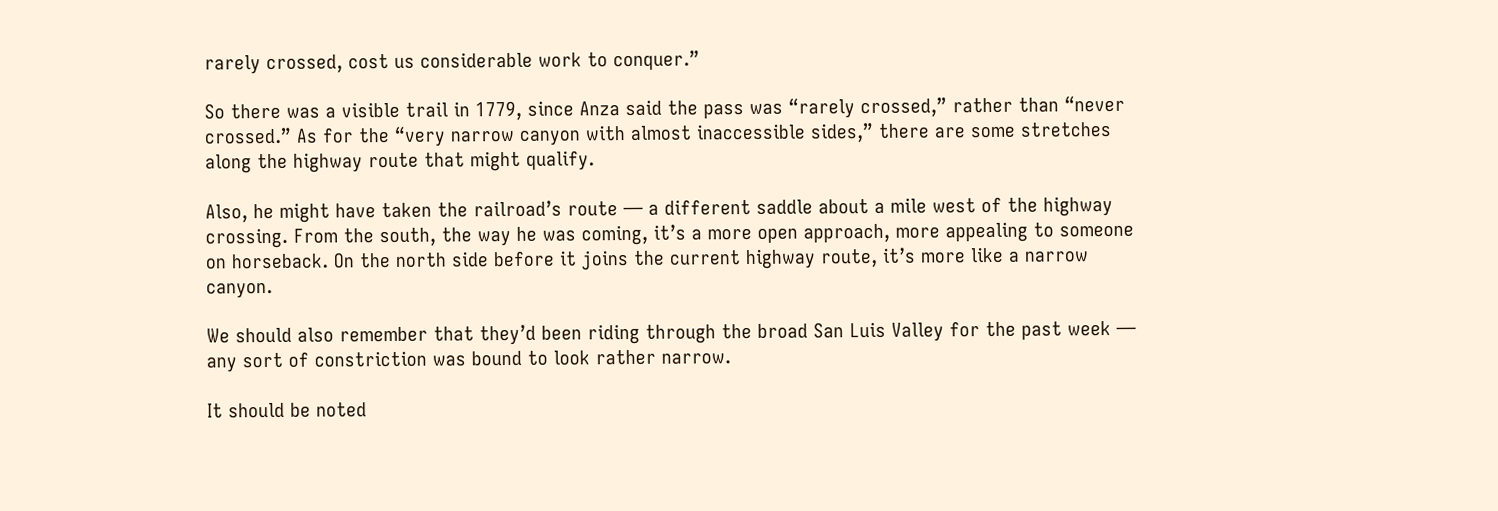rarely crossed, cost us considerable work to conquer.”

So there was a visible trail in 1779, since Anza said the pass was “rarely crossed,” rather than “never crossed.” As for the “very narrow canyon with almost inaccessible sides,” there are some stretches along the highway route that might qualify.

Also, he might have taken the railroad’s route — a different saddle about a mile west of the highway crossing. From the south, the way he was coming, it’s a more open approach, more appealing to someone on horseback. On the north side before it joins the current highway route, it’s more like a narrow canyon.

We should also remember that they’d been riding through the broad San Luis Valley for the past week — any sort of constriction was bound to look rather narrow.

It should be noted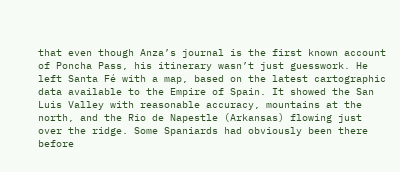that even though Anza’s journal is the first known account of Poncha Pass, his itinerary wasn’t just guesswork. He left Santa Fé with a map, based on the latest cartographic data available to the Empire of Spain. It showed the San Luis Valley with reasonable accuracy, mountains at the north, and the Rio de Napestle (Arkansas) flowing just over the ridge. Some Spaniards had obviously been there before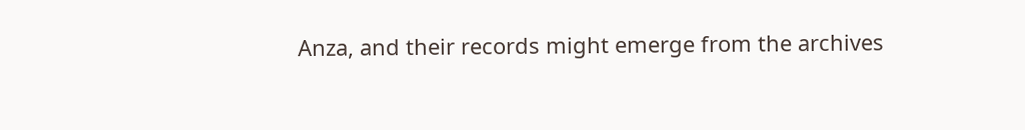Anza, and their records might emerge from the archives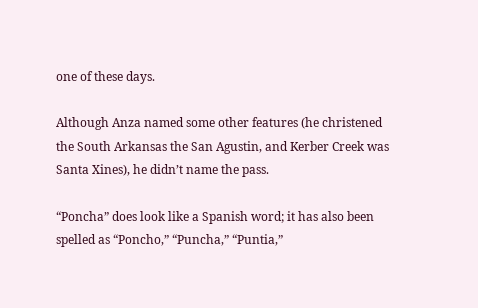one of these days.

Although Anza named some other features (he christened the South Arkansas the San Agustin, and Kerber Creek was Santa Xines), he didn’t name the pass.

“Poncha” does look like a Spanish word; it has also been spelled as “Poncho,” “Puncha,” “Puntia,”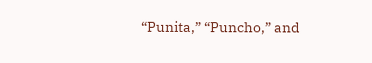“Punita,” “Puncho,” and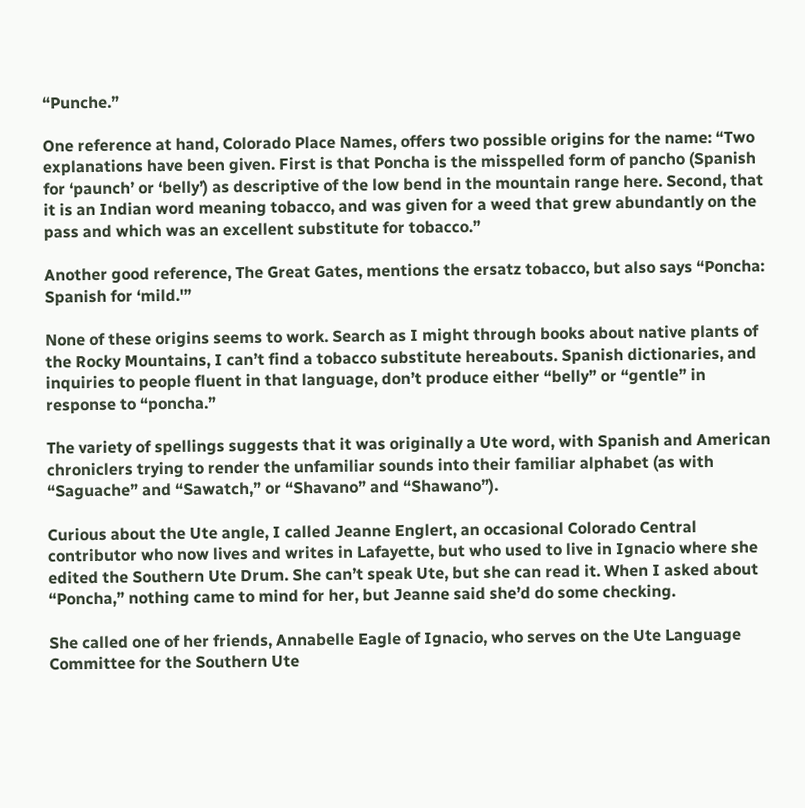“Punche.”

One reference at hand, Colorado Place Names, offers two possible origins for the name: “Two explanations have been given. First is that Poncha is the misspelled form of pancho (Spanish for ‘paunch’ or ‘belly’) as descriptive of the low bend in the mountain range here. Second, that it is an Indian word meaning tobacco, and was given for a weed that grew abundantly on the pass and which was an excellent substitute for tobacco.”

Another good reference, The Great Gates, mentions the ersatz tobacco, but also says “Poncha: Spanish for ‘mild.'”

None of these origins seems to work. Search as I might through books about native plants of the Rocky Mountains, I can’t find a tobacco substitute hereabouts. Spanish dictionaries, and inquiries to people fluent in that language, don’t produce either “belly” or “gentle” in response to “poncha.”

The variety of spellings suggests that it was originally a Ute word, with Spanish and American chroniclers trying to render the unfamiliar sounds into their familiar alphabet (as with “Saguache” and “Sawatch,” or “Shavano” and “Shawano”).

Curious about the Ute angle, I called Jeanne Englert, an occasional Colorado Central contributor who now lives and writes in Lafayette, but who used to live in Ignacio where she edited the Southern Ute Drum. She can’t speak Ute, but she can read it. When I asked about “Poncha,” nothing came to mind for her, but Jeanne said she’d do some checking.

She called one of her friends, Annabelle Eagle of Ignacio, who serves on the Ute Language Committee for the Southern Ute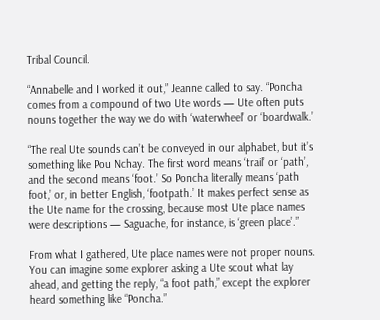Tribal Council.

“Annabelle and I worked it out,” Jeanne called to say. “Poncha comes from a compound of two Ute words — Ute often puts nouns together the way we do with ‘waterwheel’ or ‘boardwalk.’

“The real Ute sounds can’t be conveyed in our alphabet, but it’s something like Pou Nchay. The first word means ‘trail’ or ‘path’, and the second means ‘foot.’ So Poncha literally means ‘path foot,’ or, in better English, ‘footpath.’ It makes perfect sense as the Ute name for the crossing, because most Ute place names were descriptions — Saguache, for instance, is ‘green place’.”

From what I gathered, Ute place names were not proper nouns. You can imagine some explorer asking a Ute scout what lay ahead, and getting the reply, “a foot path,” except the explorer heard something like “Poncha.”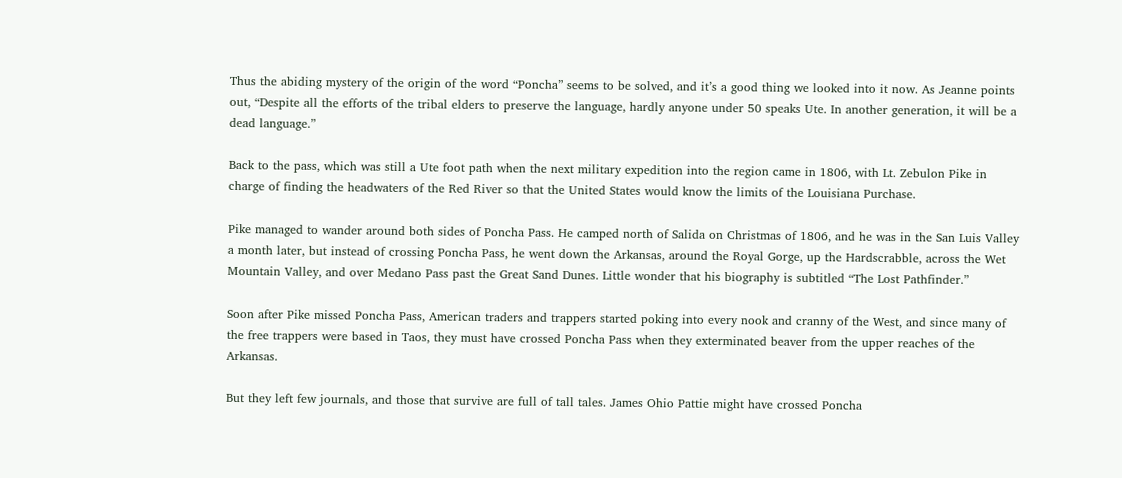Thus the abiding mystery of the origin of the word “Poncha” seems to be solved, and it’s a good thing we looked into it now. As Jeanne points out, “Despite all the efforts of the tribal elders to preserve the language, hardly anyone under 50 speaks Ute. In another generation, it will be a dead language.”

Back to the pass, which was still a Ute foot path when the next military expedition into the region came in 1806, with Lt. Zebulon Pike in charge of finding the headwaters of the Red River so that the United States would know the limits of the Louisiana Purchase.

Pike managed to wander around both sides of Poncha Pass. He camped north of Salida on Christmas of 1806, and he was in the San Luis Valley a month later, but instead of crossing Poncha Pass, he went down the Arkansas, around the Royal Gorge, up the Hardscrabble, across the Wet Mountain Valley, and over Medano Pass past the Great Sand Dunes. Little wonder that his biography is subtitled “The Lost Pathfinder.”

Soon after Pike missed Poncha Pass, American traders and trappers started poking into every nook and cranny of the West, and since many of the free trappers were based in Taos, they must have crossed Poncha Pass when they exterminated beaver from the upper reaches of the Arkansas.

But they left few journals, and those that survive are full of tall tales. James Ohio Pattie might have crossed Poncha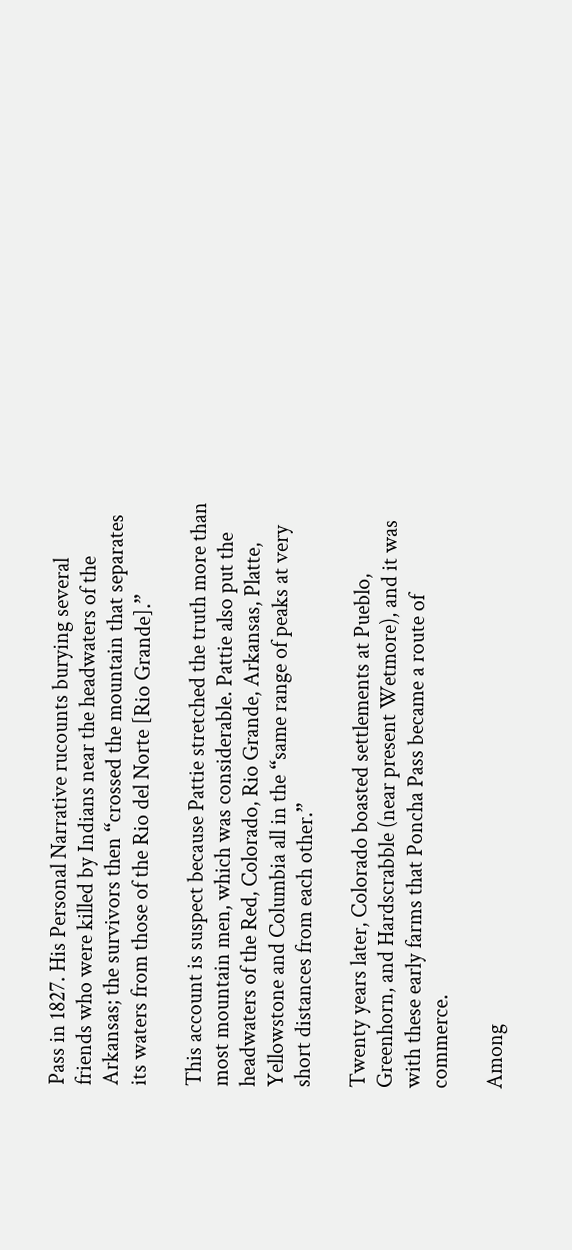Pass in 1827. His Personal Narrative rucounts burying several friends who were killed by Indians near the headwaters of the Arkansas; the survivors then “crossed the mountain that separates its waters from those of the Rio del Norte [Rio Grande].”

This account is suspect because Pattie stretched the truth more than most mountain men, which was considerable. Pattie also put the headwaters of the Red, Colorado, Rio Grande, Arkansas, Platte, Yellowstone and Columbia all in the “same range of peaks at very short distances from each other.”

Twenty years later, Colorado boasted settlements at Pueblo, Greenhorn, and Hardscrabble (near present Wetmore), and it was with these early farms that Poncha Pass became a route of commerce.

Among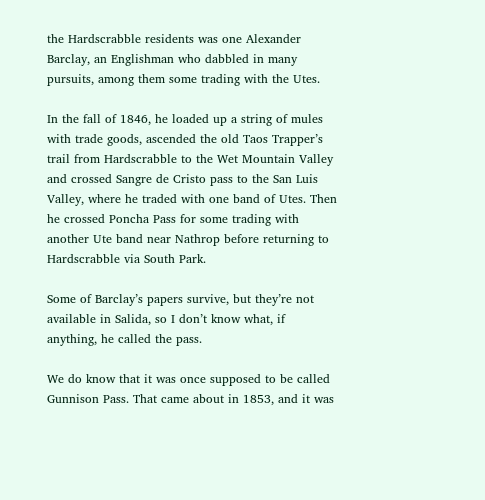the Hardscrabble residents was one Alexander Barclay, an Englishman who dabbled in many pursuits, among them some trading with the Utes.

In the fall of 1846, he loaded up a string of mules with trade goods, ascended the old Taos Trapper’s trail from Hardscrabble to the Wet Mountain Valley and crossed Sangre de Cristo pass to the San Luis Valley, where he traded with one band of Utes. Then he crossed Poncha Pass for some trading with another Ute band near Nathrop before returning to Hardscrabble via South Park.

Some of Barclay’s papers survive, but they’re not available in Salida, so I don’t know what, if anything, he called the pass.

We do know that it was once supposed to be called Gunnison Pass. That came about in 1853, and it was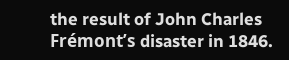the result of John Charles Frémont’s disaster in 1846.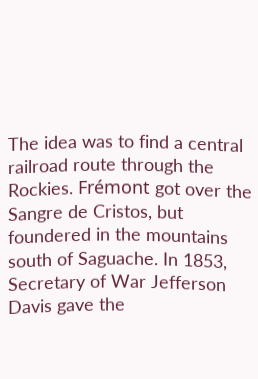The idea was to find a central railroad route through the Rockies. Frémont got over the Sangre de Cristos, but foundered in the mountains south of Saguache. In 1853, Secretary of War Jefferson Davis gave the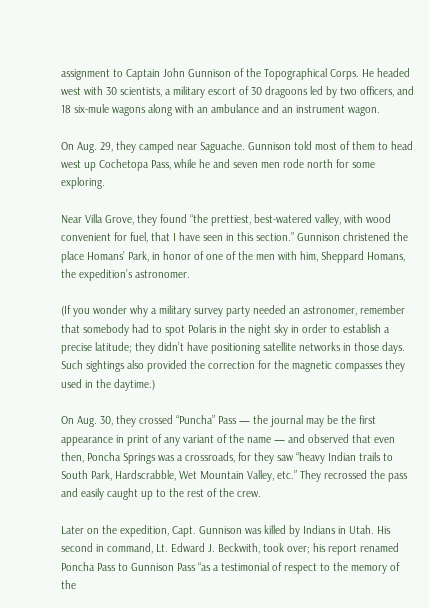assignment to Captain John Gunnison of the Topographical Corps. He headed west with 30 scientists, a military escort of 30 dragoons led by two officers, and 18 six-mule wagons along with an ambulance and an instrument wagon.

On Aug. 29, they camped near Saguache. Gunnison told most of them to head west up Cochetopa Pass, while he and seven men rode north for some exploring.

Near Villa Grove, they found “the prettiest, best-watered valley, with wood convenient for fuel, that I have seen in this section.” Gunnison christened the place Homans’ Park, in honor of one of the men with him, Sheppard Homans, the expedition’s astronomer.

(If you wonder why a military survey party needed an astronomer, remember that somebody had to spot Polaris in the night sky in order to establish a precise latitude; they didn’t have positioning satellite networks in those days. Such sightings also provided the correction for the magnetic compasses they used in the daytime.)

On Aug. 30, they crossed “Puncha” Pass — the journal may be the first appearance in print of any variant of the name — and observed that even then, Poncha Springs was a crossroads, for they saw “heavy Indian trails to South Park, Hardscrabble, Wet Mountain Valley, etc.” They recrossed the pass and easily caught up to the rest of the crew.

Later on the expedition, Capt. Gunnison was killed by Indians in Utah. His second in command, Lt. Edward J. Beckwith, took over; his report renamed Poncha Pass to Gunnison Pass “as a testimonial of respect to the memory of the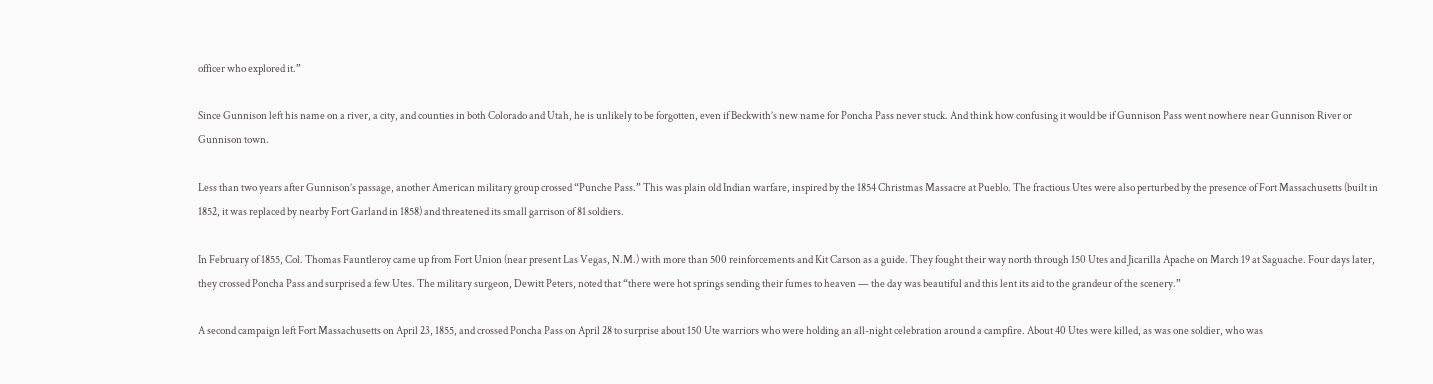officer who explored it.”

Since Gunnison left his name on a river, a city, and counties in both Colorado and Utah, he is unlikely to be forgotten, even if Beckwith’s new name for Poncha Pass never stuck. And think how confusing it would be if Gunnison Pass went nowhere near Gunnison River or Gunnison town.

Less than two years after Gunnison’s passage, another American military group crossed “Punche Pass.” This was plain old Indian warfare, inspired by the 1854 Christmas Massacre at Pueblo. The fractious Utes were also perturbed by the presence of Fort Massachusetts (built in 1852, it was replaced by nearby Fort Garland in 1858) and threatened its small garrison of 81 soldiers.

In February of 1855, Col. Thomas Fauntleroy came up from Fort Union (near present Las Vegas, N.M.) with more than 500 reinforcements and Kit Carson as a guide. They fought their way north through 150 Utes and Jicarilla Apache on March 19 at Saguache. Four days later, they crossed Poncha Pass and surprised a few Utes. The military surgeon, Dewitt Peters, noted that “there were hot springs sending their fumes to heaven — the day was beautiful and this lent its aid to the grandeur of the scenery.”

A second campaign left Fort Massachusetts on April 23, 1855, and crossed Poncha Pass on April 28 to surprise about 150 Ute warriors who were holding an all-night celebration around a campfire. About 40 Utes were killed, as was one soldier, who was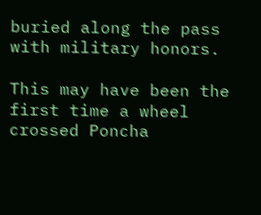buried along the pass with military honors.

This may have been the first time a wheel crossed Poncha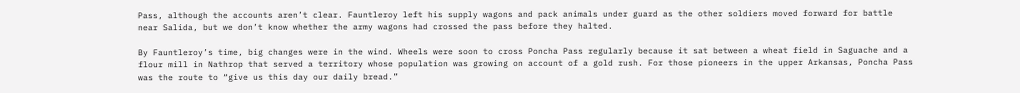Pass, although the accounts aren’t clear. Fauntleroy left his supply wagons and pack animals under guard as the other soldiers moved forward for battle near Salida, but we don’t know whether the army wagons had crossed the pass before they halted.

By Fauntleroy’s time, big changes were in the wind. Wheels were soon to cross Poncha Pass regularly because it sat between a wheat field in Saguache and a flour mill in Nathrop that served a territory whose population was growing on account of a gold rush. For those pioneers in the upper Arkansas, Poncha Pass was the route to “give us this day our daily bread.”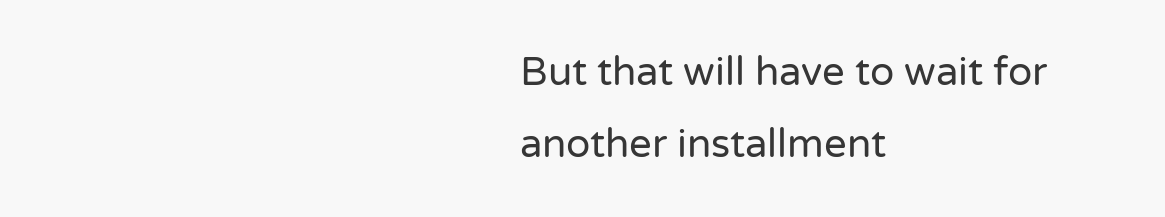But that will have to wait for another installment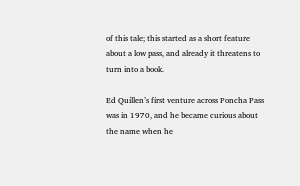of this tale; this started as a short feature about a low pass, and already it threatens to turn into a book.

Ed Quillen’s first venture across Poncha Pass was in 1970, and he became curious about the name when he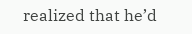realized that he’d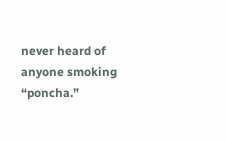never heard of anyone smoking “poncha.”